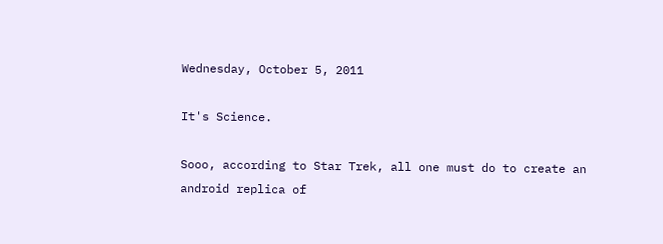Wednesday, October 5, 2011

It's Science.

Sooo, according to Star Trek, all one must do to create an android replica of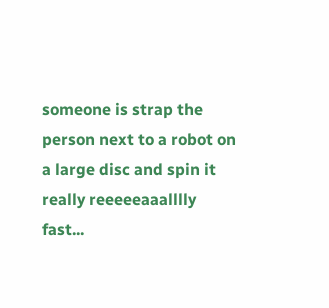someone is strap the person next to a robot on a large disc and spin it really reeeeeaaalllly fast...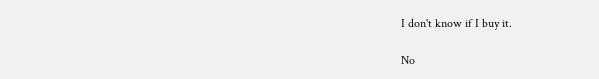I don't know if I buy it.

No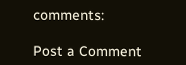comments:

Post a Comment